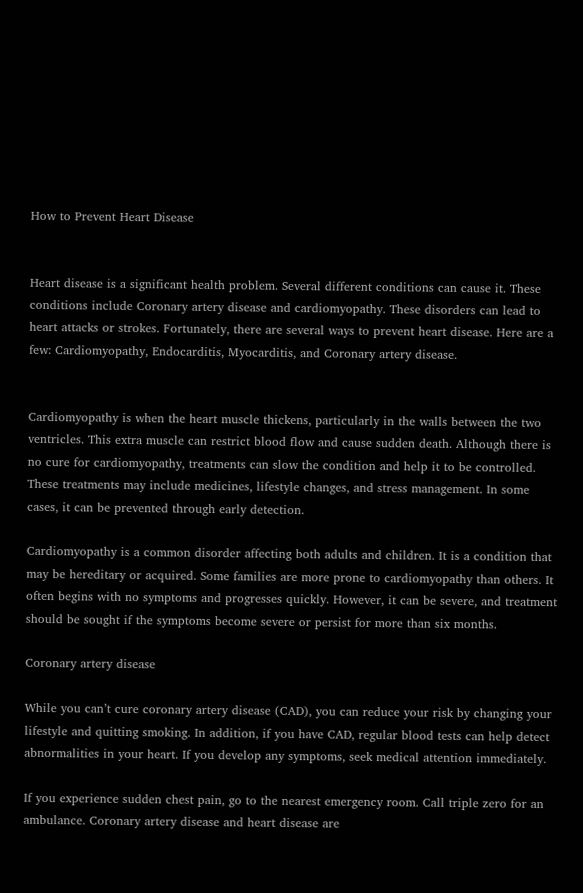How to Prevent Heart Disease


Heart disease is a significant health problem. Several different conditions can cause it. These conditions include Coronary artery disease and cardiomyopathy. These disorders can lead to heart attacks or strokes. Fortunately, there are several ways to prevent heart disease. Here are a few: Cardiomyopathy, Endocarditis, Myocarditis, and Coronary artery disease.


Cardiomyopathy is when the heart muscle thickens, particularly in the walls between the two ventricles. This extra muscle can restrict blood flow and cause sudden death. Although there is no cure for cardiomyopathy, treatments can slow the condition and help it to be controlled. These treatments may include medicines, lifestyle changes, and stress management. In some cases, it can be prevented through early detection.

Cardiomyopathy is a common disorder affecting both adults and children. It is a condition that may be hereditary or acquired. Some families are more prone to cardiomyopathy than others. It often begins with no symptoms and progresses quickly. However, it can be severe, and treatment should be sought if the symptoms become severe or persist for more than six months.

Coronary artery disease

While you can’t cure coronary artery disease (CAD), you can reduce your risk by changing your lifestyle and quitting smoking. In addition, if you have CAD, regular blood tests can help detect abnormalities in your heart. If you develop any symptoms, seek medical attention immediately.

If you experience sudden chest pain, go to the nearest emergency room. Call triple zero for an ambulance. Coronary artery disease and heart disease are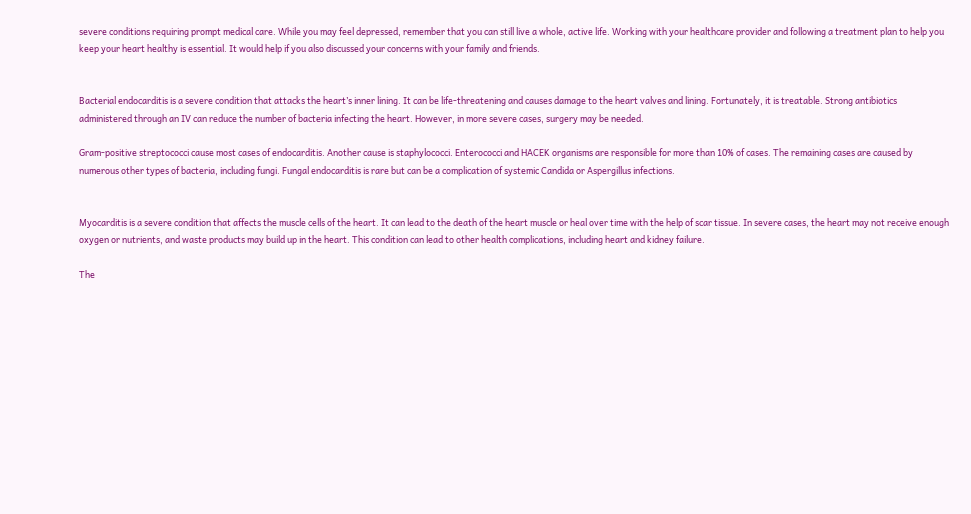severe conditions requiring prompt medical care. While you may feel depressed, remember that you can still live a whole, active life. Working with your healthcare provider and following a treatment plan to help you keep your heart healthy is essential. It would help if you also discussed your concerns with your family and friends.


Bacterial endocarditis is a severe condition that attacks the heart’s inner lining. It can be life-threatening and causes damage to the heart valves and lining. Fortunately, it is treatable. Strong antibiotics administered through an IV can reduce the number of bacteria infecting the heart. However, in more severe cases, surgery may be needed.

Gram-positive streptococci cause most cases of endocarditis. Another cause is staphylococci. Enterococci and HACEK organisms are responsible for more than 10% of cases. The remaining cases are caused by numerous other types of bacteria, including fungi. Fungal endocarditis is rare but can be a complication of systemic Candida or Aspergillus infections.


Myocarditis is a severe condition that affects the muscle cells of the heart. It can lead to the death of the heart muscle or heal over time with the help of scar tissue. In severe cases, the heart may not receive enough oxygen or nutrients, and waste products may build up in the heart. This condition can lead to other health complications, including heart and kidney failure.

The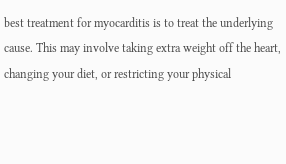best treatment for myocarditis is to treat the underlying cause. This may involve taking extra weight off the heart, changing your diet, or restricting your physical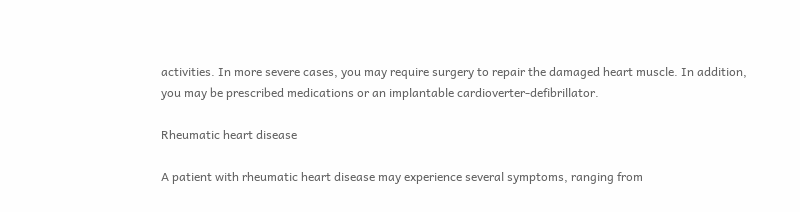activities. In more severe cases, you may require surgery to repair the damaged heart muscle. In addition, you may be prescribed medications or an implantable cardioverter-defibrillator.

Rheumatic heart disease

A patient with rheumatic heart disease may experience several symptoms, ranging from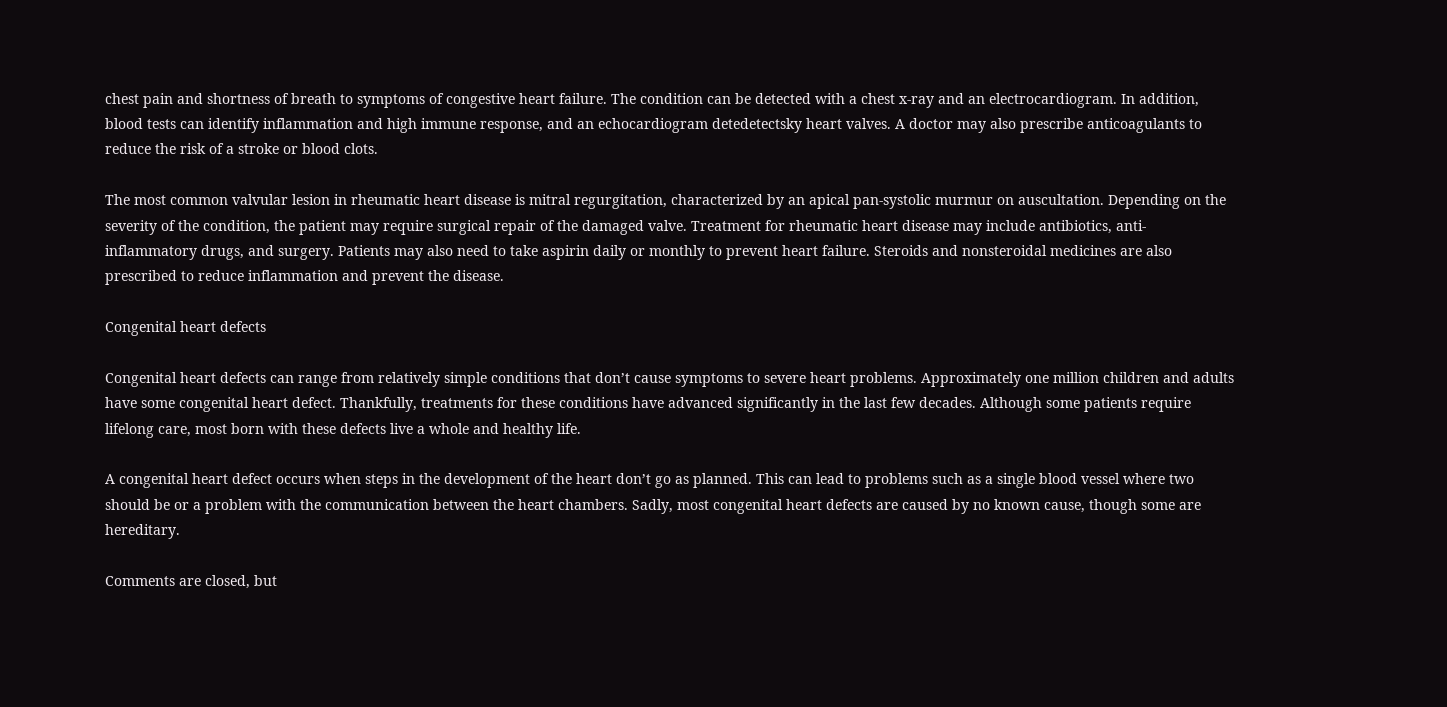chest pain and shortness of breath to symptoms of congestive heart failure. The condition can be detected with a chest x-ray and an electrocardiogram. In addition, blood tests can identify inflammation and high immune response, and an echocardiogram detedetectsky heart valves. A doctor may also prescribe anticoagulants to reduce the risk of a stroke or blood clots.

The most common valvular lesion in rheumatic heart disease is mitral regurgitation, characterized by an apical pan-systolic murmur on auscultation. Depending on the severity of the condition, the patient may require surgical repair of the damaged valve. Treatment for rheumatic heart disease may include antibiotics, anti-inflammatory drugs, and surgery. Patients may also need to take aspirin daily or monthly to prevent heart failure. Steroids and nonsteroidal medicines are also prescribed to reduce inflammation and prevent the disease.

Congenital heart defects

Congenital heart defects can range from relatively simple conditions that don’t cause symptoms to severe heart problems. Approximately one million children and adults have some congenital heart defect. Thankfully, treatments for these conditions have advanced significantly in the last few decades. Although some patients require lifelong care, most born with these defects live a whole and healthy life.

A congenital heart defect occurs when steps in the development of the heart don’t go as planned. This can lead to problems such as a single blood vessel where two should be or a problem with the communication between the heart chambers. Sadly, most congenital heart defects are caused by no known cause, though some are hereditary.

Comments are closed, but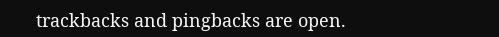trackbacks and pingbacks are open.